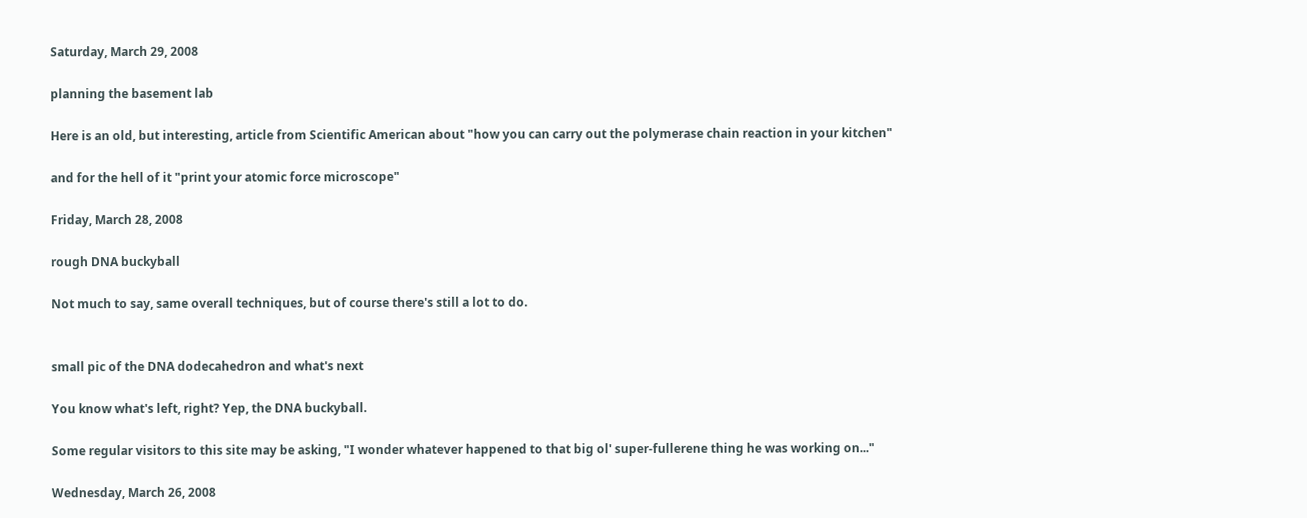Saturday, March 29, 2008

planning the basement lab

Here is an old, but interesting, article from Scientific American about "how you can carry out the polymerase chain reaction in your kitchen"

and for the hell of it "print your atomic force microscope"

Friday, March 28, 2008

rough DNA buckyball

Not much to say, same overall techniques, but of course there's still a lot to do.


small pic of the DNA dodecahedron and what's next

You know what's left, right? Yep, the DNA buckyball.

Some regular visitors to this site may be asking, "I wonder whatever happened to that big ol' super-fullerene thing he was working on..."

Wednesday, March 26, 2008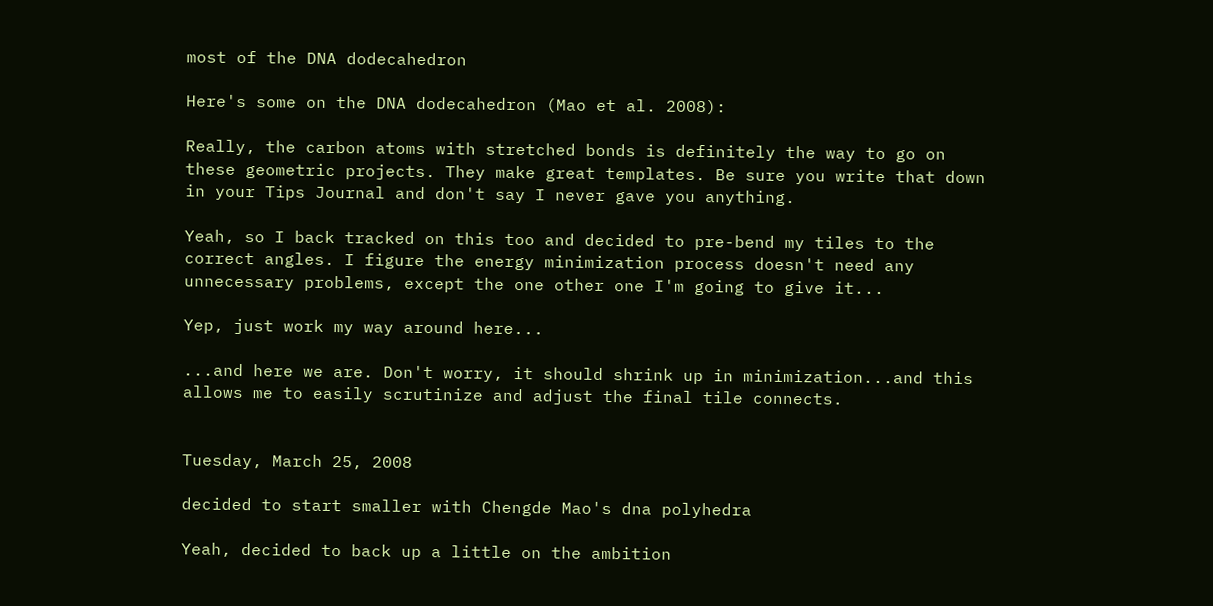most of the DNA dodecahedron

Here's some on the DNA dodecahedron (Mao et al. 2008):

Really, the carbon atoms with stretched bonds is definitely the way to go on these geometric projects. They make great templates. Be sure you write that down in your Tips Journal and don't say I never gave you anything.

Yeah, so I back tracked on this too and decided to pre-bend my tiles to the correct angles. I figure the energy minimization process doesn't need any unnecessary problems, except the one other one I'm going to give it...

Yep, just work my way around here...

...and here we are. Don't worry, it should shrink up in minimization...and this allows me to easily scrutinize and adjust the final tile connects.


Tuesday, March 25, 2008

decided to start smaller with Chengde Mao's dna polyhedra

Yeah, decided to back up a little on the ambition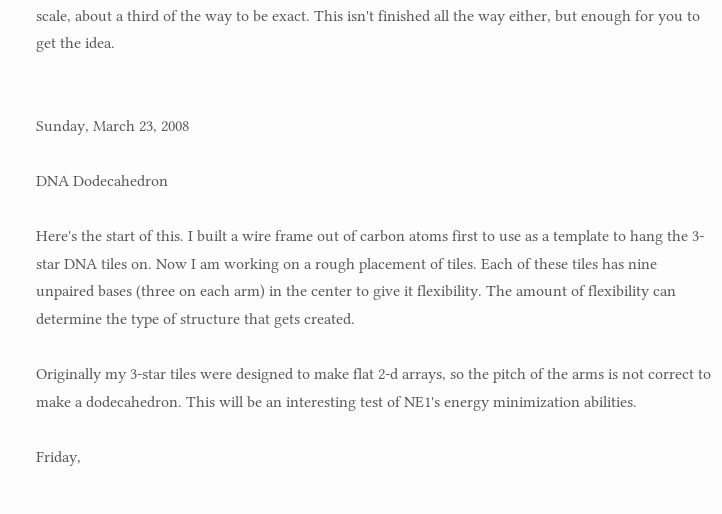scale, about a third of the way to be exact. This isn't finished all the way either, but enough for you to get the idea.


Sunday, March 23, 2008

DNA Dodecahedron

Here's the start of this. I built a wire frame out of carbon atoms first to use as a template to hang the 3-star DNA tiles on. Now I am working on a rough placement of tiles. Each of these tiles has nine unpaired bases (three on each arm) in the center to give it flexibility. The amount of flexibility can determine the type of structure that gets created.

Originally my 3-star tiles were designed to make flat 2-d arrays, so the pitch of the arms is not correct to make a dodecahedron. This will be an interesting test of NE1's energy minimization abilities.

Friday,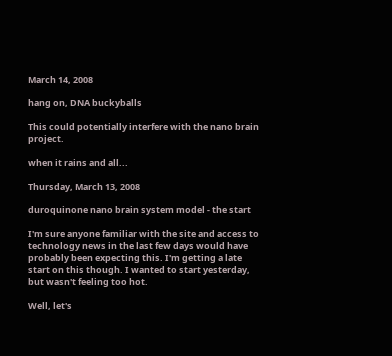March 14, 2008

hang on, DNA buckyballs

This could potentially interfere with the nano brain project.

when it rains and all...

Thursday, March 13, 2008

duroquinone nano brain system model - the start

I'm sure anyone familiar with the site and access to technology news in the last few days would have probably been expecting this. I'm getting a late start on this though. I wanted to start yesterday, but wasn't feeling too hot.

Well, let's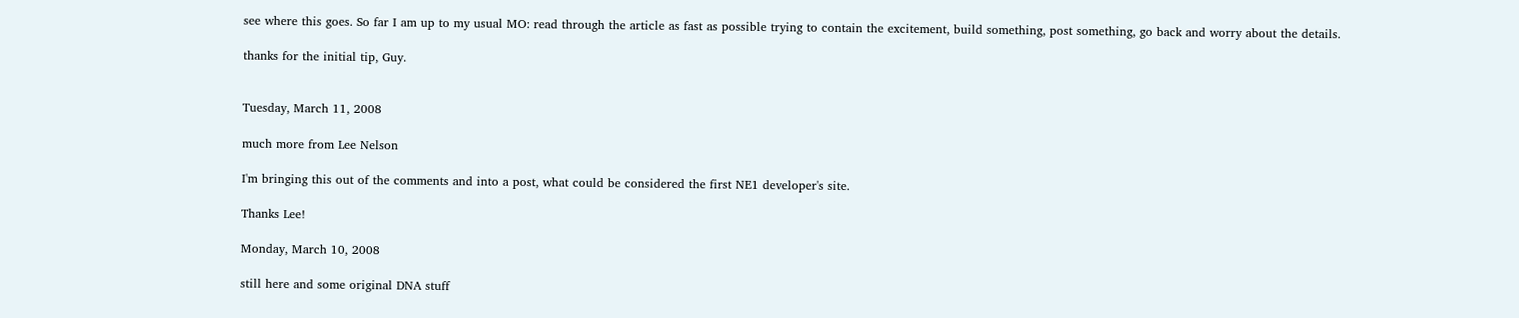see where this goes. So far I am up to my usual MO: read through the article as fast as possible trying to contain the excitement, build something, post something, go back and worry about the details.

thanks for the initial tip, Guy.


Tuesday, March 11, 2008

much more from Lee Nelson

I'm bringing this out of the comments and into a post, what could be considered the first NE1 developer's site.

Thanks Lee!

Monday, March 10, 2008

still here and some original DNA stuff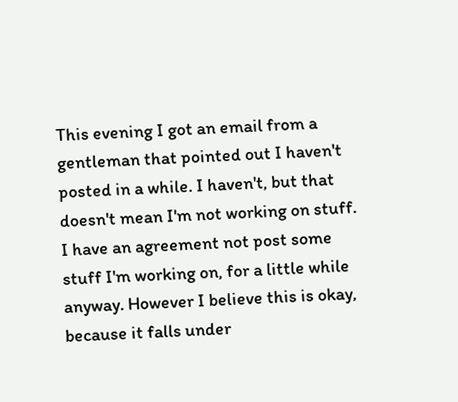This evening I got an email from a gentleman that pointed out I haven't posted in a while. I haven't, but that doesn't mean I'm not working on stuff. I have an agreement not post some stuff I'm working on, for a little while anyway. However I believe this is okay, because it falls under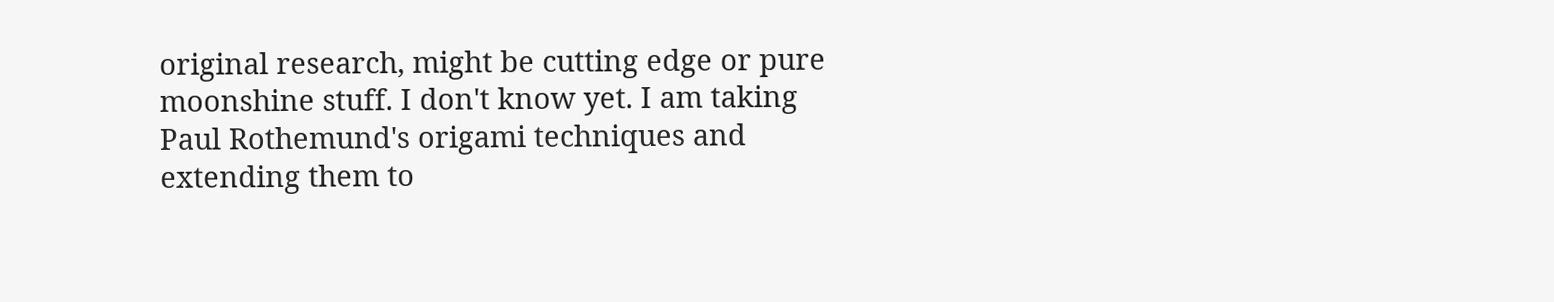original research, might be cutting edge or pure moonshine stuff. I don't know yet. I am taking Paul Rothemund's origami techniques and extending them to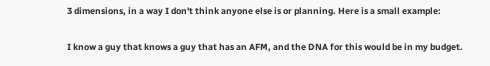3 dimensions, in a way I don't think anyone else is or planning. Here is a small example:

I know a guy that knows a guy that has an AFM, and the DNA for this would be in my budget.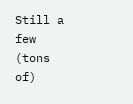Still a few (tons of)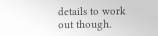details to work out though.